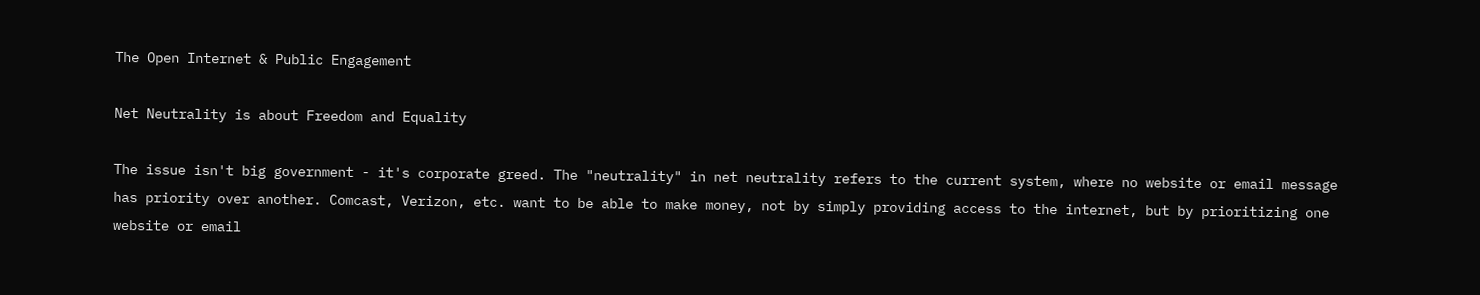The Open Internet & Public Engagement

Net Neutrality is about Freedom and Equality

The issue isn't big government - it's corporate greed. The "neutrality" in net neutrality refers to the current system, where no website or email message has priority over another. Comcast, Verizon, etc. want to be able to make money, not by simply providing access to the internet, but by prioritizing one website or email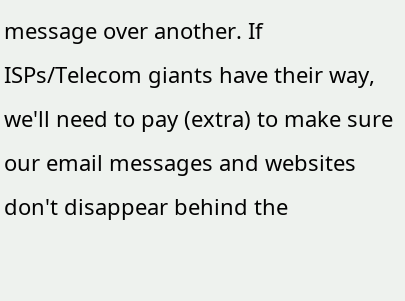message over another. If ISPs/Telecom giants have their way, we'll need to pay (extra) to make sure our email messages and websites don't disappear behind the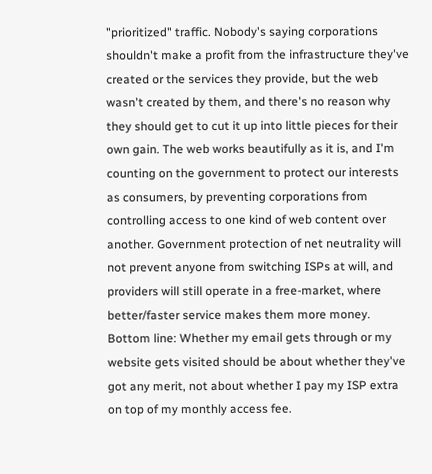"prioritized" traffic. Nobody's saying corporations shouldn't make a profit from the infrastructure they've created or the services they provide, but the web wasn't created by them, and there's no reason why they should get to cut it up into little pieces for their own gain. The web works beautifully as it is, and I'm counting on the government to protect our interests as consumers, by preventing corporations from controlling access to one kind of web content over another. Government protection of net neutrality will not prevent anyone from switching ISPs at will, and providers will still operate in a free-market, where better/faster service makes them more money. Bottom line: Whether my email gets through or my website gets visited should be about whether they've got any merit, not about whether I pay my ISP extra on top of my monthly access fee.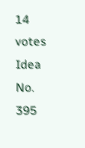14 votes
Idea No. 395